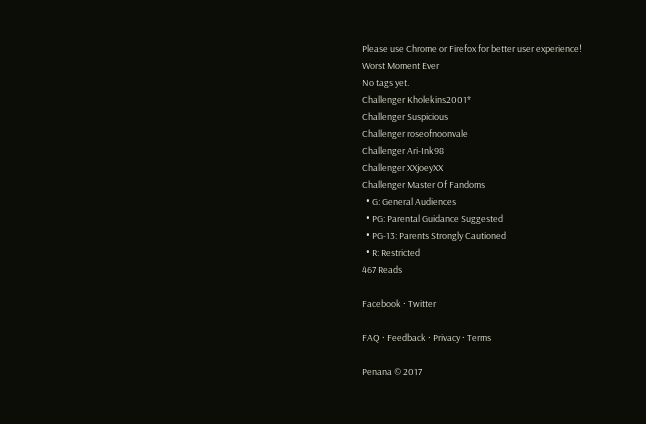Please use Chrome or Firefox for better user experience!
Worst Moment Ever
No tags yet.
Challenger Kholekins2001*
Challenger Suspicious
Challenger roseofnoonvale
Challenger Ari-Ink98
Challenger XXjoeyXX
Challenger Master Of Fandoms
  • G: General Audiences
  • PG: Parental Guidance Suggested
  • PG-13: Parents Strongly Cautioned
  • R: Restricted
467 Reads

Facebook · Twitter

FAQ · Feedback · Privacy · Terms

Penana © 2017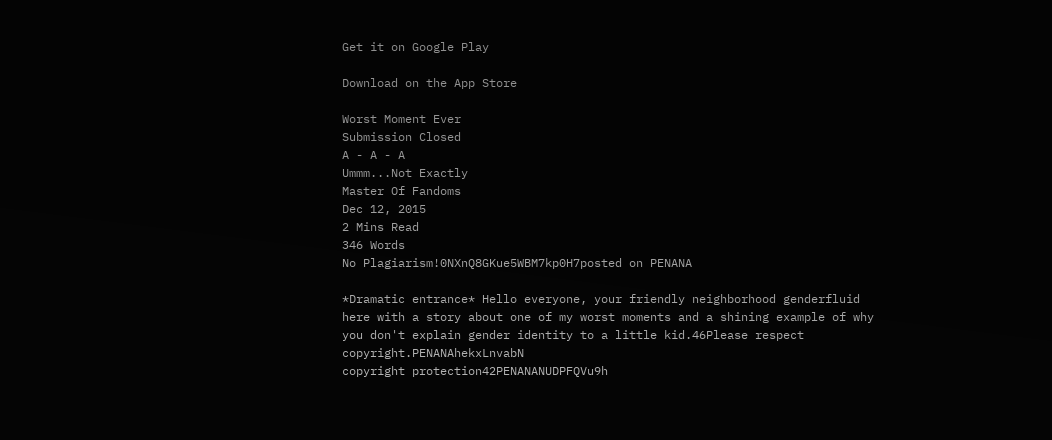Get it on Google Play

Download on the App Store

Worst Moment Ever
Submission Closed
A - A - A
Ummm...Not Exactly
Master Of Fandoms
Dec 12, 2015
2 Mins Read
346 Words
No Plagiarism!0NXnQ8GKue5WBM7kp0H7posted on PENANA

*Dramatic entrance* Hello everyone, your friendly neighborhood genderfluid here with a story about one of my worst moments and a shining example of why you don't explain gender identity to a little kid.46Please respect copyright.PENANAhekxLnvabN
copyright protection42PENANANUDPFQVu9h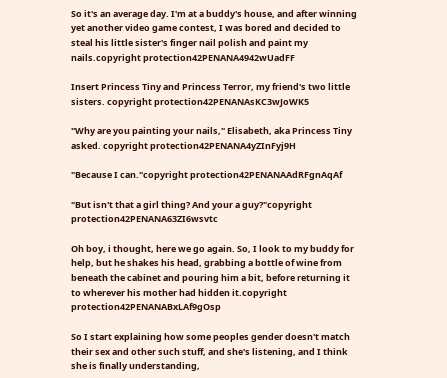So it's an average day. I'm at a buddy's house, and after winning yet another video game contest, I was bored and decided to steal his little sister's finger nail polish and paint my nails.copyright protection42PENANA4942wUadFF

Insert Princess Tiny and Princess Terror, my friend's two little sisters. copyright protection42PENANAsKC3wJoWK5

"Why are you painting your nails," Elisabeth, aka Princess Tiny asked. copyright protection42PENANA4yZInFyj9H

"Because I can."copyright protection42PENANAAdRFgnAqAf

"But isn't that a girl thing? And your a guy?"copyright protection42PENANA63ZI6wsvtc

Oh boy, i thought, here we go again. So, I look to my buddy for help, but he shakes his head, grabbing a bottle of wine from beneath the cabinet and pouring him a bit, before returning it to wherever his mother had hidden it.copyright protection42PENANABxLAf9gOsp

So I start explaining how some peoples gender doesn't match their sex and other such stuff, and she's listening, and I think she is finally understanding,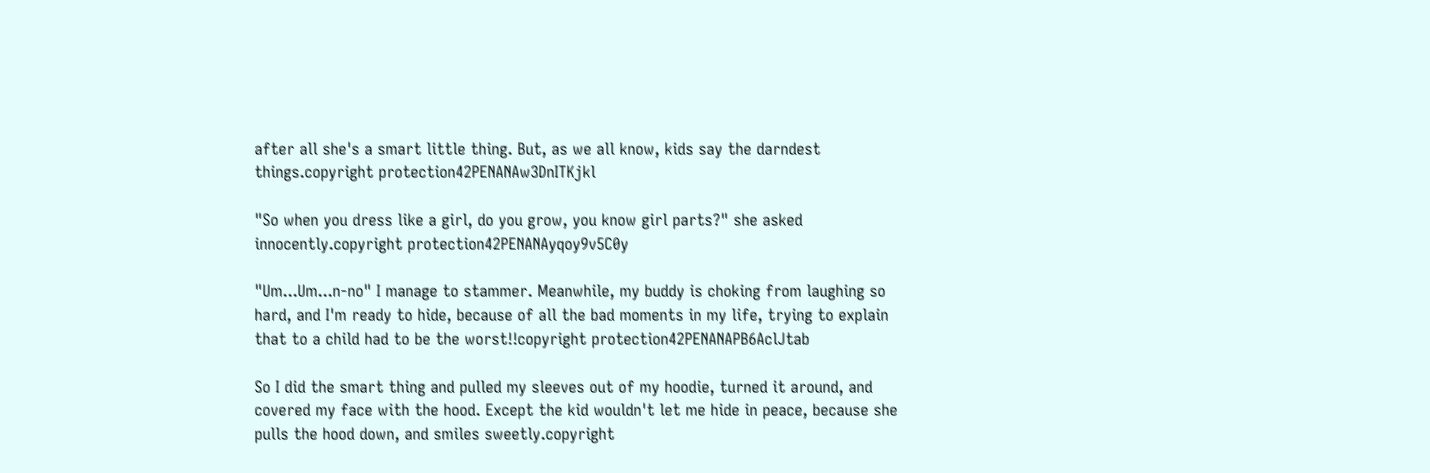after all she's a smart little thing. But, as we all know, kids say the darndest things.copyright protection42PENANAw3DnITKjkl

"So when you dress like a girl, do you grow, you know girl parts?" she asked innocently.copyright protection42PENANAyqoy9v5C0y

"Um...Um...n-no" I manage to stammer. Meanwhile, my buddy is choking from laughing so hard, and I'm ready to hide, because of all the bad moments in my life, trying to explain that to a child had to be the worst!!copyright protection42PENANAPB6AclJtab

So I did the smart thing and pulled my sleeves out of my hoodie, turned it around, and covered my face with the hood. Except the kid wouldn't let me hide in peace, because she pulls the hood down, and smiles sweetly.copyright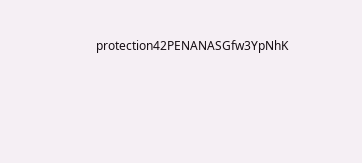protection42PENANASGfw3YpNhK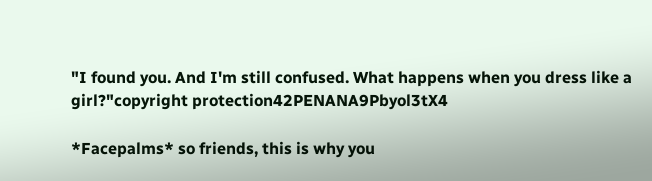"I found you. And I'm still confused. What happens when you dress like a girl?"copyright protection42PENANA9Pbyol3tX4

*Facepalms* so friends, this is why you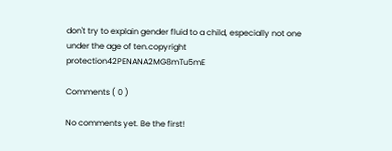don't try to explain gender fluid to a child, especially not one under the age of ten.copyright protection42PENANA2MG8mTu5mE

Comments ( 0 )

No comments yet. Be the first!